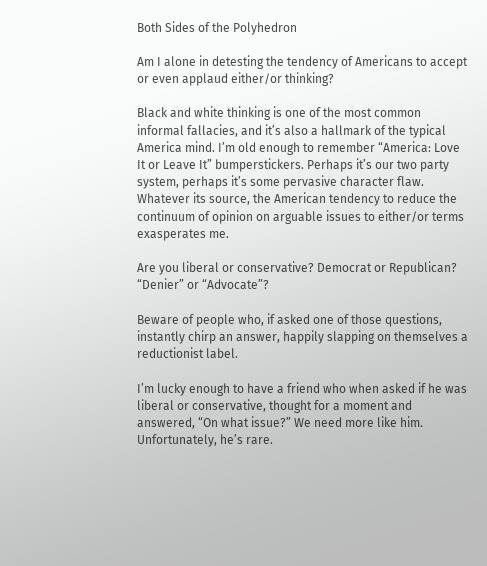Both Sides of the Polyhedron

Am I alone in detesting the tendency of Americans to accept or even applaud either/or thinking?

Black and white thinking is one of the most common informal fallacies, and it’s also a hallmark of the typical America mind. I’m old enough to remember “America: Love It or Leave It” bumperstickers. Perhaps it’s our two party system, perhaps it’s some pervasive character flaw. Whatever its source, the American tendency to reduce the continuum of opinion on arguable issues to either/or terms exasperates me.

Are you liberal or conservative? Democrat or Republican? “Denier” or “Advocate”?

Beware of people who, if asked one of those questions, instantly chirp an answer, happily slapping on themselves a reductionist label.

I’m lucky enough to have a friend who when asked if he was liberal or conservative, thought for a moment and answered, “On what issue?” We need more like him. Unfortunately, he’s rare.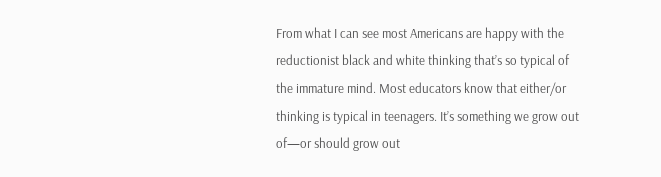From what I can see most Americans are happy with the reductionist black and white thinking that’s so typical of the immature mind. Most educators know that either/or thinking is typical in teenagers. It’s something we grow out of—or should grow out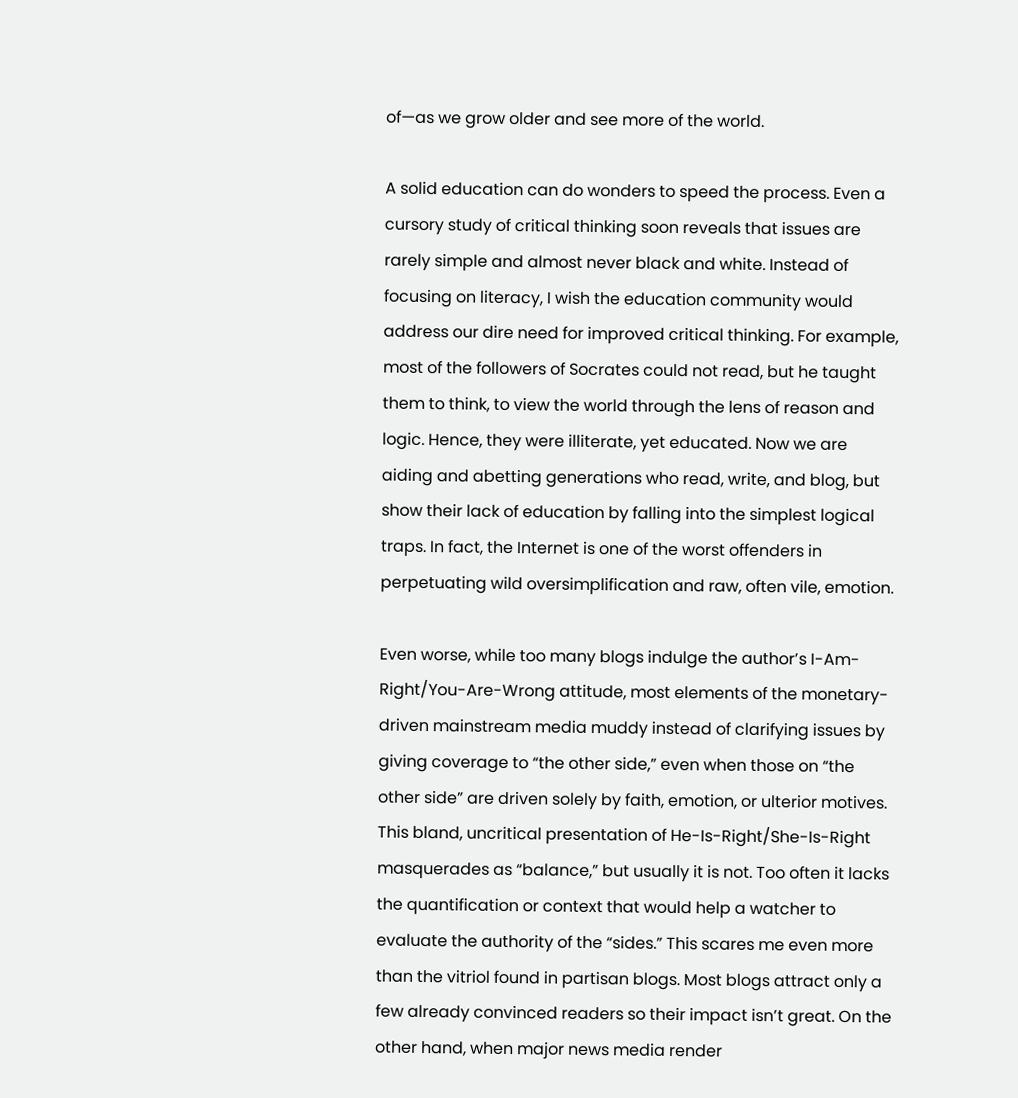of—as we grow older and see more of the world.

A solid education can do wonders to speed the process. Even a cursory study of critical thinking soon reveals that issues are rarely simple and almost never black and white. Instead of focusing on literacy, I wish the education community would address our dire need for improved critical thinking. For example, most of the followers of Socrates could not read, but he taught them to think, to view the world through the lens of reason and logic. Hence, they were illiterate, yet educated. Now we are aiding and abetting generations who read, write, and blog, but show their lack of education by falling into the simplest logical traps. In fact, the Internet is one of the worst offenders in perpetuating wild oversimplification and raw, often vile, emotion.

Even worse, while too many blogs indulge the author’s I-Am-Right/You-Are-Wrong attitude, most elements of the monetary-driven mainstream media muddy instead of clarifying issues by giving coverage to “the other side,” even when those on “the other side” are driven solely by faith, emotion, or ulterior motives. This bland, uncritical presentation of He-Is-Right/She-Is-Right masquerades as “balance,” but usually it is not. Too often it lacks the quantification or context that would help a watcher to evaluate the authority of the “sides.” This scares me even more than the vitriol found in partisan blogs. Most blogs attract only a few already convinced readers so their impact isn’t great. On the other hand, when major news media render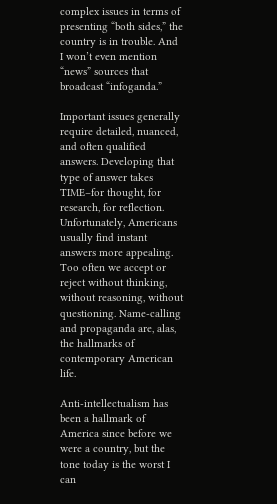complex issues in terms of presenting “both sides,” the country is in trouble. And I won’t even mention “news” sources that broadcast “infoganda.”

Important issues generally require detailed, nuanced, and often qualified answers. Developing that type of answer takes TIME–for thought, for research, for reflection. Unfortunately, Americans usually find instant answers more appealing. Too often we accept or reject without thinking, without reasoning, without questioning. Name-calling and propaganda are, alas, the hallmarks of contemporary American life.

Anti-intellectualism has been a hallmark of America since before we were a country, but the tone today is the worst I can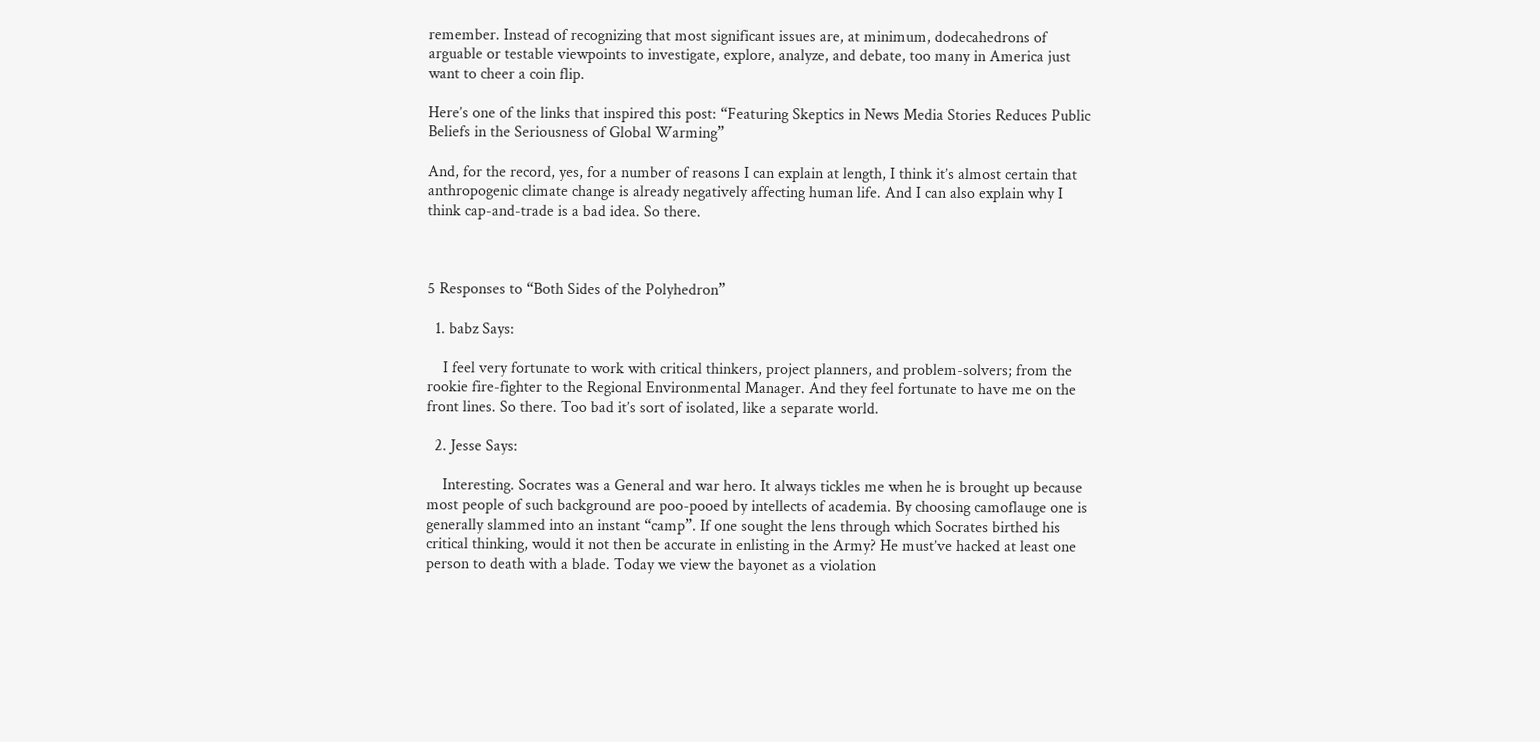remember. Instead of recognizing that most significant issues are, at minimum, dodecahedrons of arguable or testable viewpoints to investigate, explore, analyze, and debate, too many in America just want to cheer a coin flip.

Here’s one of the links that inspired this post: “Featuring Skeptics in News Media Stories Reduces Public Beliefs in the Seriousness of Global Warming”

And, for the record, yes, for a number of reasons I can explain at length, I think it’s almost certain that anthropogenic climate change is already negatively affecting human life. And I can also explain why I think cap-and-trade is a bad idea. So there.



5 Responses to “Both Sides of the Polyhedron”

  1. babz Says:

    I feel very fortunate to work with critical thinkers, project planners, and problem-solvers; from the rookie fire-fighter to the Regional Environmental Manager. And they feel fortunate to have me on the front lines. So there. Too bad it’s sort of isolated, like a separate world.

  2. Jesse Says:

    Interesting. Socrates was a General and war hero. It always tickles me when he is brought up because most people of such background are poo-pooed by intellects of academia. By choosing camoflauge one is generally slammed into an instant “camp”. If one sought the lens through which Socrates birthed his critical thinking, would it not then be accurate in enlisting in the Army? He must’ve hacked at least one person to death with a blade. Today we view the bayonet as a violation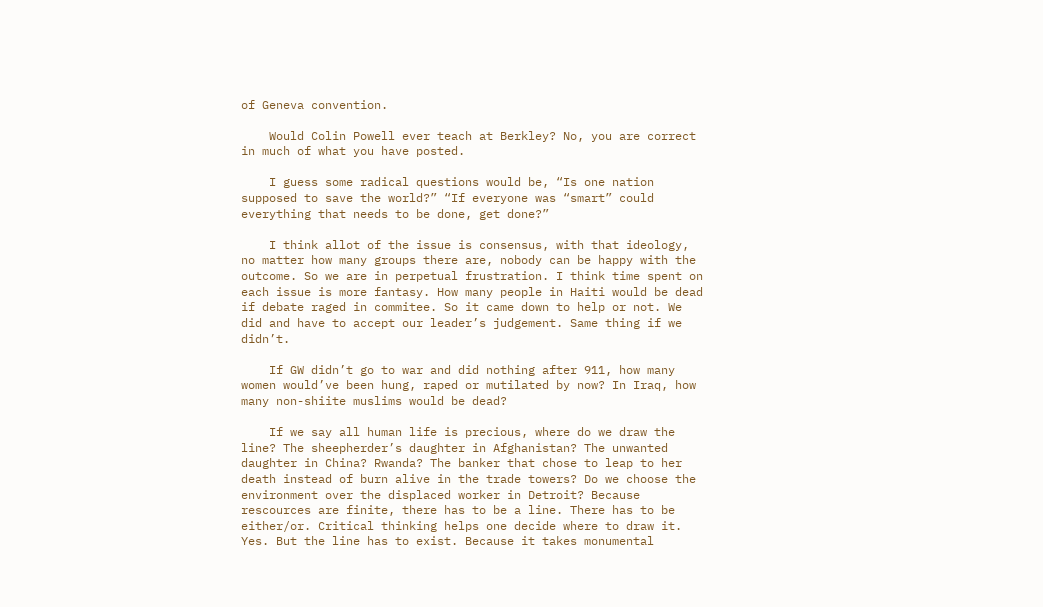of Geneva convention.

    Would Colin Powell ever teach at Berkley? No, you are correct in much of what you have posted.

    I guess some radical questions would be, “Is one nation supposed to save the world?” “If everyone was “smart” could everything that needs to be done, get done?”

    I think allot of the issue is consensus, with that ideology, no matter how many groups there are, nobody can be happy with the outcome. So we are in perpetual frustration. I think time spent on each issue is more fantasy. How many people in Haiti would be dead if debate raged in commitee. So it came down to help or not. We did and have to accept our leader’s judgement. Same thing if we didn’t.

    If GW didn’t go to war and did nothing after 911, how many women would’ve been hung, raped or mutilated by now? In Iraq, how many non-shiite muslims would be dead?

    If we say all human life is precious, where do we draw the line? The sheepherder’s daughter in Afghanistan? The unwanted daughter in China? Rwanda? The banker that chose to leap to her death instead of burn alive in the trade towers? Do we choose the environment over the displaced worker in Detroit? Because rescources are finite, there has to be a line. There has to be either/or. Critical thinking helps one decide where to draw it. Yes. But the line has to exist. Because it takes monumental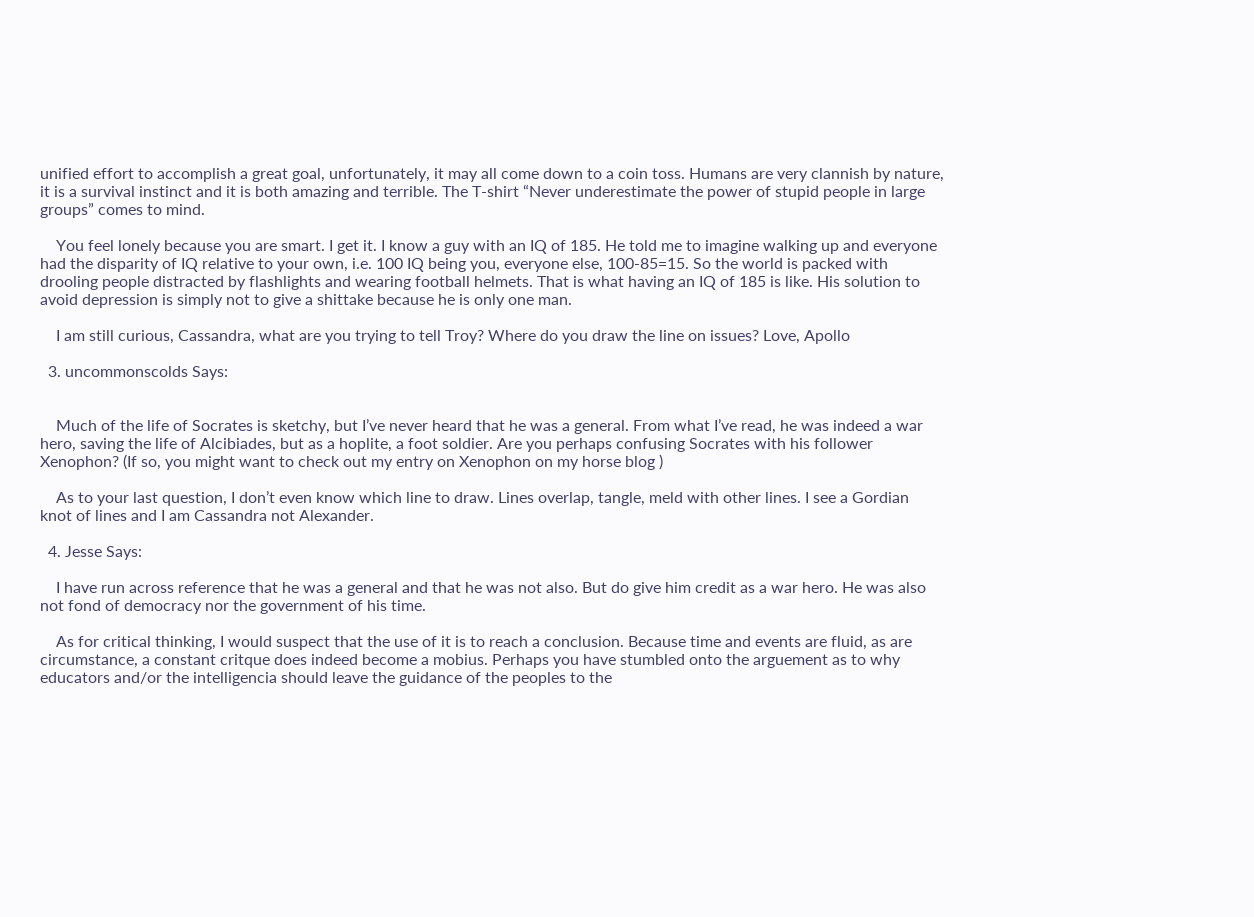unified effort to accomplish a great goal, unfortunately, it may all come down to a coin toss. Humans are very clannish by nature, it is a survival instinct and it is both amazing and terrible. The T-shirt “Never underestimate the power of stupid people in large groups” comes to mind.

    You feel lonely because you are smart. I get it. I know a guy with an IQ of 185. He told me to imagine walking up and everyone had the disparity of IQ relative to your own, i.e. 100 IQ being you, everyone else, 100-85=15. So the world is packed with drooling people distracted by flashlights and wearing football helmets. That is what having an IQ of 185 is like. His solution to avoid depression is simply not to give a shittake because he is only one man.

    I am still curious, Cassandra, what are you trying to tell Troy? Where do you draw the line on issues? Love, Apollo

  3. uncommonscolds Says:


    Much of the life of Socrates is sketchy, but I’ve never heard that he was a general. From what I’ve read, he was indeed a war hero, saving the life of Alcibiades, but as a hoplite, a foot soldier. Are you perhaps confusing Socrates with his follower Xenophon? (If so, you might want to check out my entry on Xenophon on my horse blog )

    As to your last question, I don’t even know which line to draw. Lines overlap, tangle, meld with other lines. I see a Gordian knot of lines and I am Cassandra not Alexander.

  4. Jesse Says:

    I have run across reference that he was a general and that he was not also. But do give him credit as a war hero. He was also not fond of democracy nor the government of his time.

    As for critical thinking, I would suspect that the use of it is to reach a conclusion. Because time and events are fluid, as are circumstance, a constant critque does indeed become a mobius. Perhaps you have stumbled onto the arguement as to why educators and/or the intelligencia should leave the guidance of the peoples to the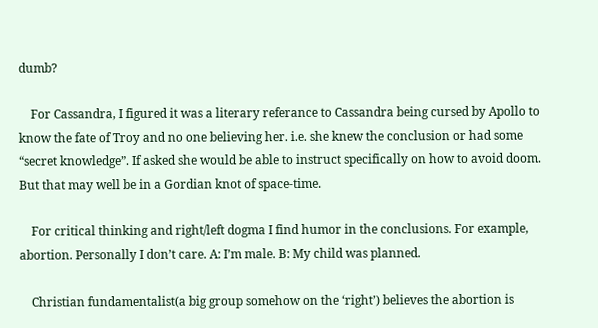dumb?

    For Cassandra, I figured it was a literary referance to Cassandra being cursed by Apollo to know the fate of Troy and no one believing her. i.e. she knew the conclusion or had some “secret knowledge”. If asked she would be able to instruct specifically on how to avoid doom. But that may well be in a Gordian knot of space-time.

    For critical thinking and right/left dogma I find humor in the conclusions. For example, abortion. Personally I don’t care. A: I’m male. B: My child was planned.

    Christian fundamentalist(a big group somehow on the ‘right’) believes the abortion is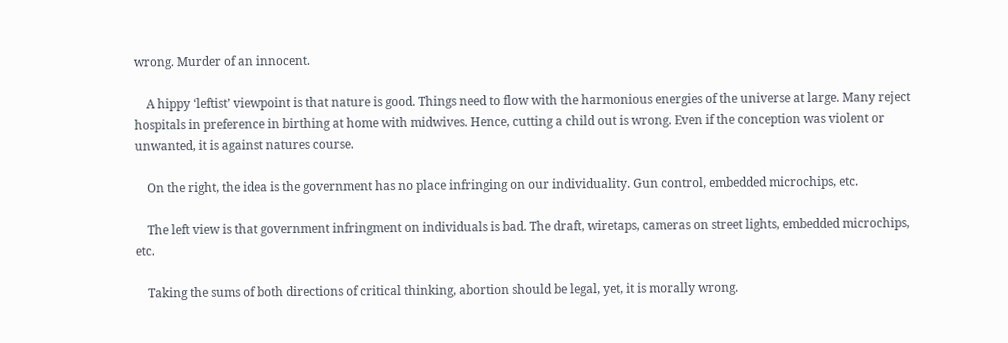wrong. Murder of an innocent.

    A hippy ‘leftist’ viewpoint is that nature is good. Things need to flow with the harmonious energies of the universe at large. Many reject hospitals in preference in birthing at home with midwives. Hence, cutting a child out is wrong. Even if the conception was violent or unwanted, it is against natures course.

    On the right, the idea is the government has no place infringing on our individuality. Gun control, embedded microchips, etc.

    The left view is that government infringment on individuals is bad. The draft, wiretaps, cameras on street lights, embedded microchips, etc.

    Taking the sums of both directions of critical thinking, abortion should be legal, yet, it is morally wrong.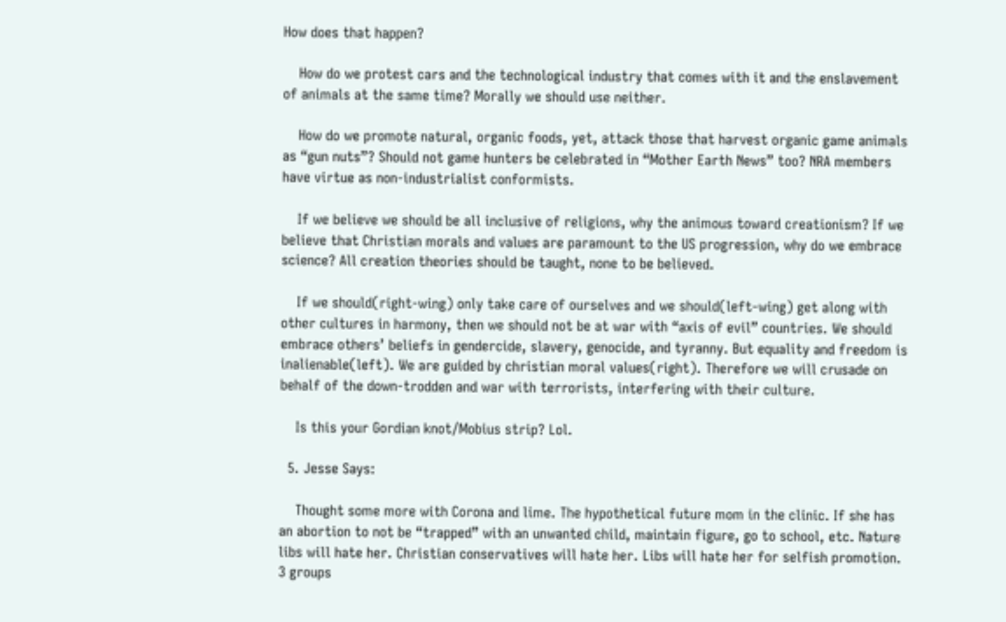How does that happen?

    How do we protest cars and the technological industry that comes with it and the enslavement of animals at the same time? Morally we should use neither.

    How do we promote natural, organic foods, yet, attack those that harvest organic game animals as “gun nuts”? Should not game hunters be celebrated in “Mother Earth News” too? NRA members have virtue as non-industrialist conformists.

    If we believe we should be all inclusive of religions, why the animous toward creationism? If we believe that Christian morals and values are paramount to the US progression, why do we embrace science? All creation theories should be taught, none to be believed.

    If we should(right-wing) only take care of ourselves and we should(left-wing) get along with other cultures in harmony, then we should not be at war with “axis of evil” countries. We should embrace others’ beliefs in gendercide, slavery, genocide, and tyranny. But equality and freedom is inalienable(left). We are guided by christian moral values(right). Therefore we will crusade on behalf of the down-trodden and war with terrorists, interfering with their culture.

    Is this your Gordian knot/Mobius strip? Lol.

  5. Jesse Says:

    Thought some more with Corona and lime. The hypothetical future mom in the clinic. If she has an abortion to not be “trapped” with an unwanted child, maintain figure, go to school, etc. Nature libs will hate her. Christian conservatives will hate her. Libs will hate her for selfish promotion. 3 groups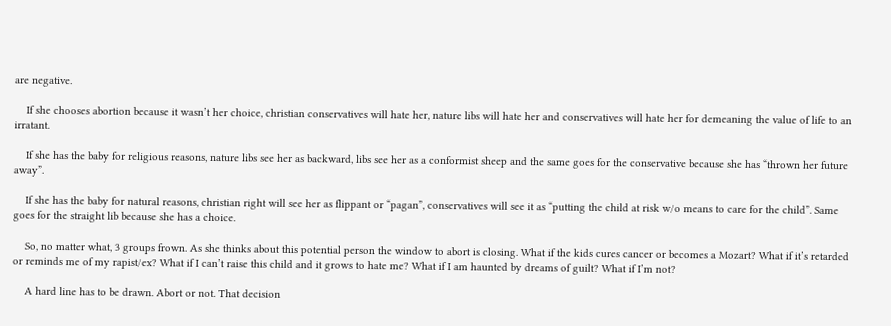are negative.

    If she chooses abortion because it wasn’t her choice, christian conservatives will hate her, nature libs will hate her and conservatives will hate her for demeaning the value of life to an irratant.

    If she has the baby for religious reasons, nature libs see her as backward, libs see her as a conformist sheep and the same goes for the conservative because she has “thrown her future away”.

    If she has the baby for natural reasons, christian right will see her as flippant or “pagan”, conservatives will see it as “putting the child at risk w/o means to care for the child”. Same goes for the straight lib because she has a choice.

    So, no matter what, 3 groups frown. As she thinks about this potential person the window to abort is closing. What if the kids cures cancer or becomes a Mozart? What if it’s retarded or reminds me of my rapist/ex? What if I can’t raise this child and it grows to hate me? What if I am haunted by dreams of guilt? What if I’m not?

    A hard line has to be drawn. Abort or not. That decision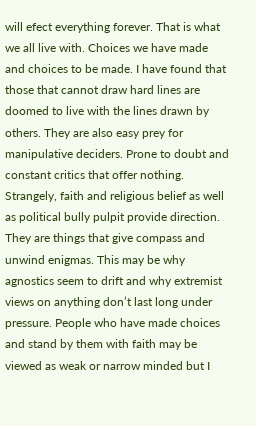will efect everything forever. That is what we all live with. Choices we have made and choices to be made. I have found that those that cannot draw hard lines are doomed to live with the lines drawn by others. They are also easy prey for manipulative deciders. Prone to doubt and constant critics that offer nothing. Strangely, faith and religious belief as well as political bully pulpit provide direction. They are things that give compass and unwind enigmas. This may be why agnostics seem to drift and why extremist views on anything don’t last long under pressure. People who have made choices and stand by them with faith may be viewed as weak or narrow minded but I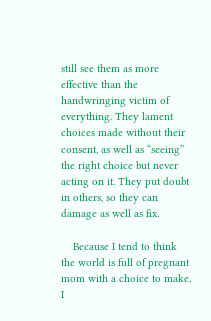still see them as more effective than the handwringing victim of everything. They lament choices made without their consent, as well as “seeing” the right choice but never acting on it. They put doubt in others, so they can damage as well as fix.

    Because I tend to think the world is full of pregnant mom with a choice to make, I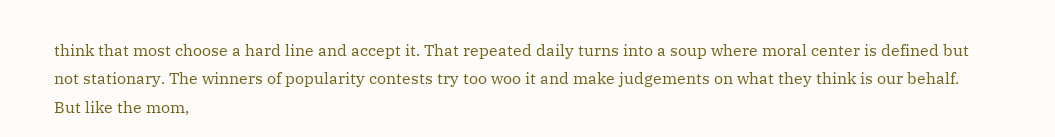think that most choose a hard line and accept it. That repeated daily turns into a soup where moral center is defined but not stationary. The winners of popularity contests try too woo it and make judgements on what they think is our behalf. But like the mom,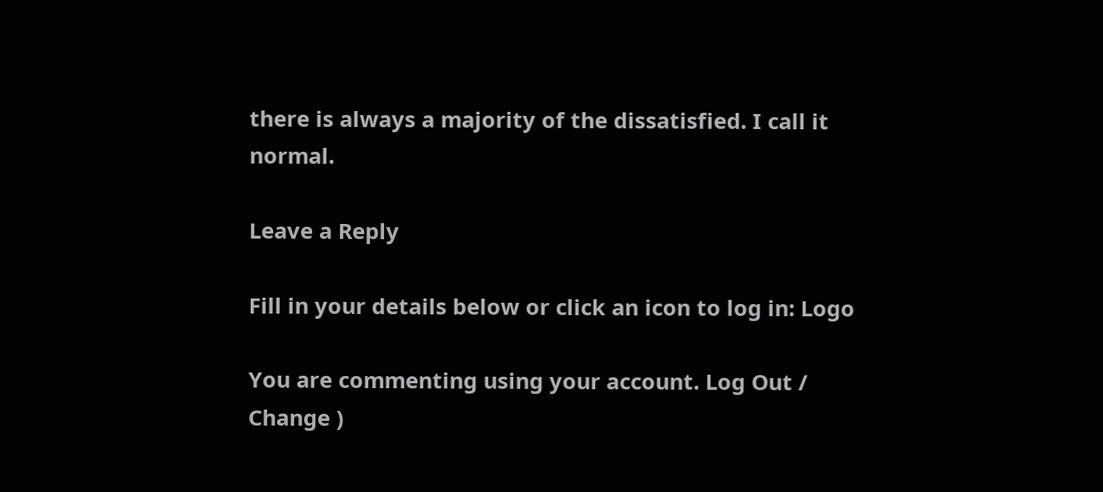there is always a majority of the dissatisfied. I call it normal.

Leave a Reply

Fill in your details below or click an icon to log in: Logo

You are commenting using your account. Log Out /  Change )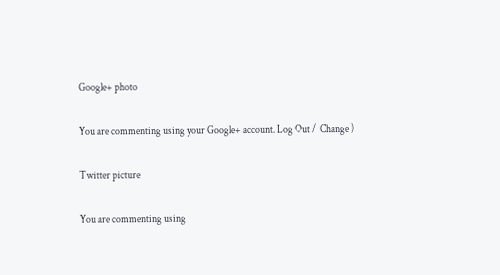Google+ photo

You are commenting using your Google+ account. Log Out /  Change )

Twitter picture

You are commenting using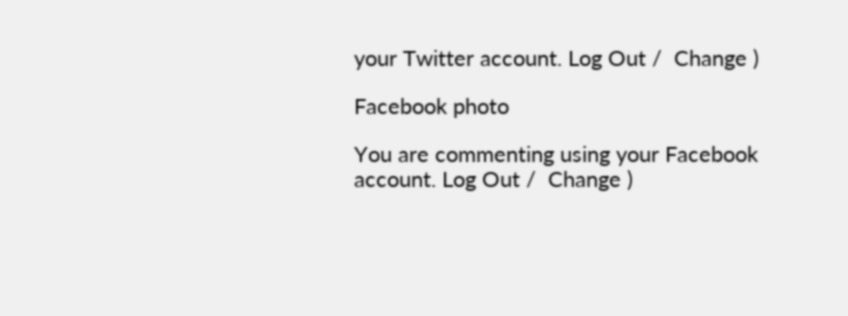your Twitter account. Log Out /  Change )

Facebook photo

You are commenting using your Facebook account. Log Out /  Change )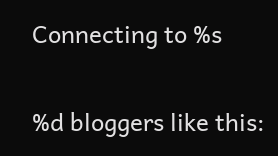Connecting to %s

%d bloggers like this: